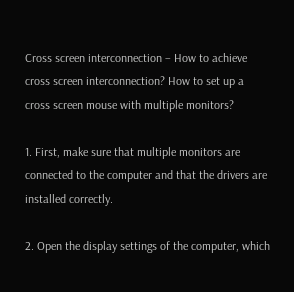Cross screen interconnection – How to achieve cross screen interconnection? How to set up a cross screen mouse with multiple monitors?

1. First, make sure that multiple monitors are connected to the computer and that the drivers are installed correctly.

2. Open the display settings of the computer, which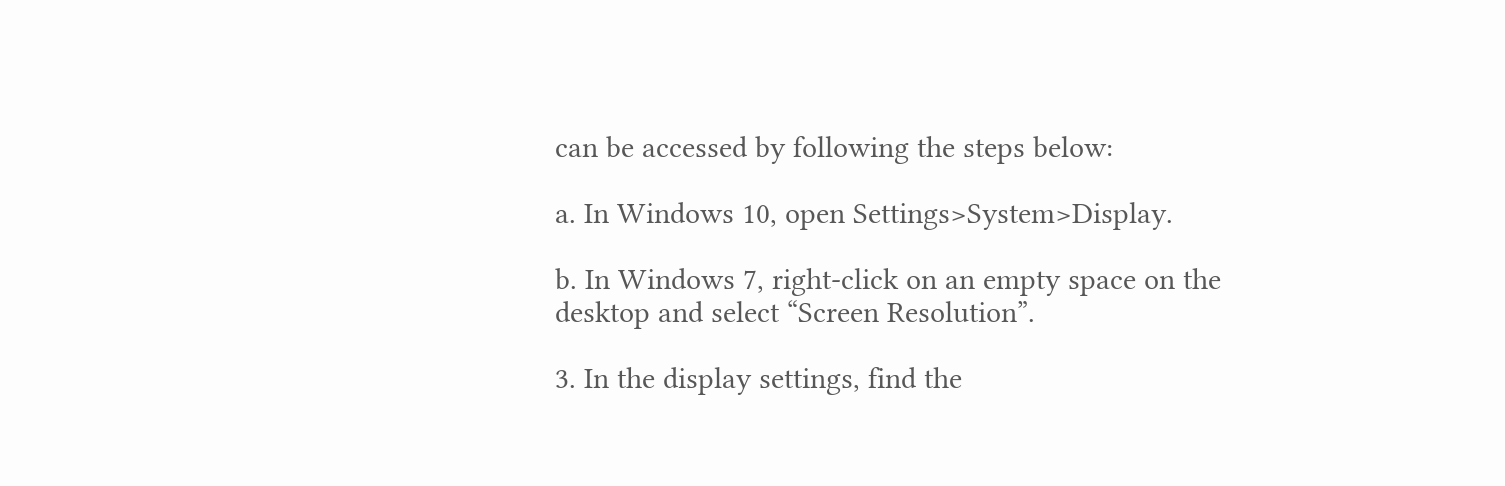can be accessed by following the steps below:

a. In Windows 10, open Settings>System>Display.

b. In Windows 7, right-click on an empty space on the desktop and select “Screen Resolution”.

3. In the display settings, find the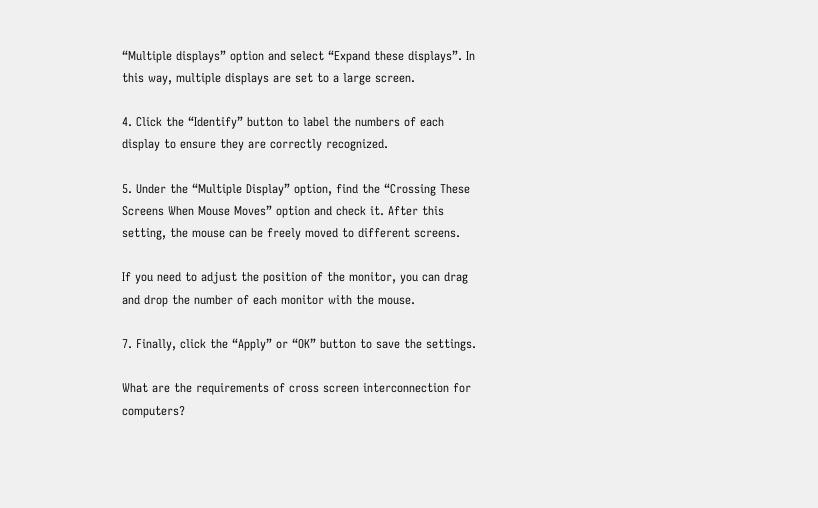“Multiple displays” option and select “Expand these displays”. In this way, multiple displays are set to a large screen.

4. Click the “Identify” button to label the numbers of each display to ensure they are correctly recognized.

5. Under the “Multiple Display” option, find the “Crossing These Screens When Mouse Moves” option and check it. After this setting, the mouse can be freely moved to different screens.

If you need to adjust the position of the monitor, you can drag and drop the number of each monitor with the mouse.

7. Finally, click the “Apply” or “OK” button to save the settings.

What are the requirements of cross screen interconnection for computers?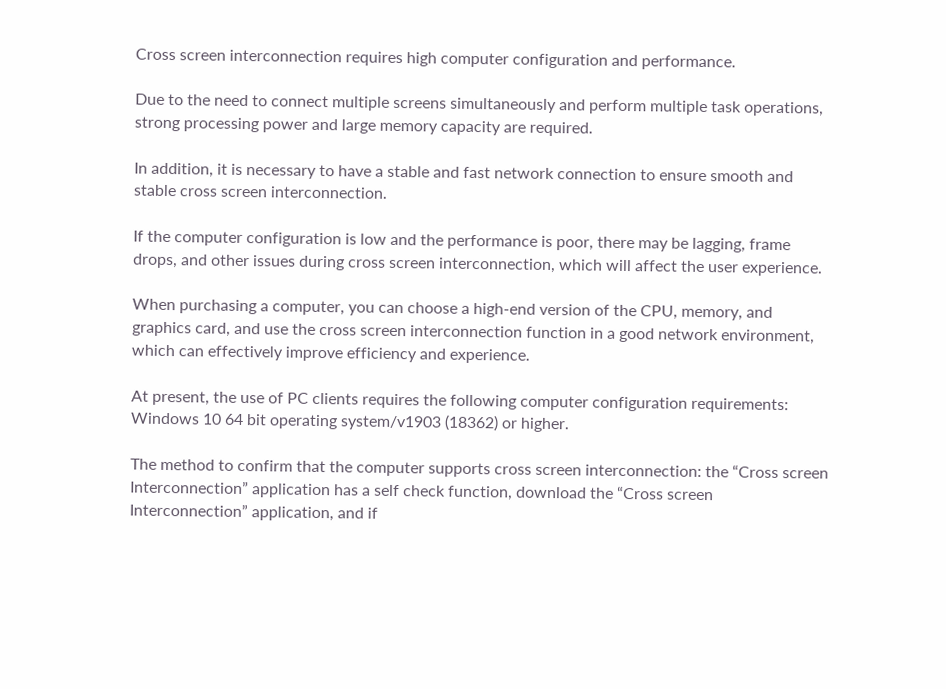Cross screen interconnection requires high computer configuration and performance.

Due to the need to connect multiple screens simultaneously and perform multiple task operations, strong processing power and large memory capacity are required.

In addition, it is necessary to have a stable and fast network connection to ensure smooth and stable cross screen interconnection.

If the computer configuration is low and the performance is poor, there may be lagging, frame drops, and other issues during cross screen interconnection, which will affect the user experience.

When purchasing a computer, you can choose a high-end version of the CPU, memory, and graphics card, and use the cross screen interconnection function in a good network environment, which can effectively improve efficiency and experience.

At present, the use of PC clients requires the following computer configuration requirements: Windows 10 64 bit operating system/v1903 (18362) or higher.

The method to confirm that the computer supports cross screen interconnection: the “Cross screen Interconnection” application has a self check function, download the “Cross screen Interconnection” application, and if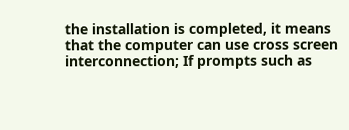the installation is completed, it means that the computer can use cross screen interconnection; If prompts such as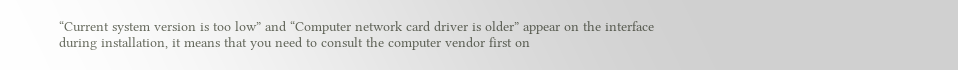“Current system version is too low” and “Computer network card driver is older” appear on the interface during installation, it means that you need to consult the computer vendor first on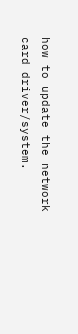how to update the network card driver/system.